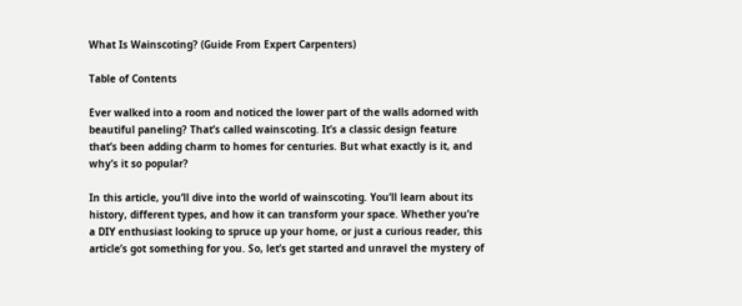What Is Wainscoting? (Guide From Expert Carpenters)

Table of Contents

Ever walked into a room and noticed the lower part of the walls adorned with beautiful paneling? That’s called wainscoting. It’s a classic design feature that’s been adding charm to homes for centuries. But what exactly is it, and why’s it so popular?

In this article, you’ll dive into the world of wainscoting. You’ll learn about its history, different types, and how it can transform your space. Whether you’re a DIY enthusiast looking to spruce up your home, or just a curious reader, this article’s got something for you. So, let’s get started and unravel the mystery of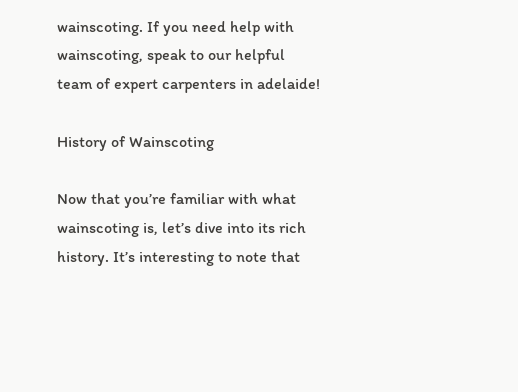wainscoting. If you need help with wainscoting, speak to our helpful team of expert carpenters in adelaide!

History of Wainscoting

Now that you’re familiar with what wainscoting is, let’s dive into its rich history. It’s interesting to note that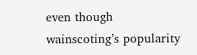even though wainscoting’s popularity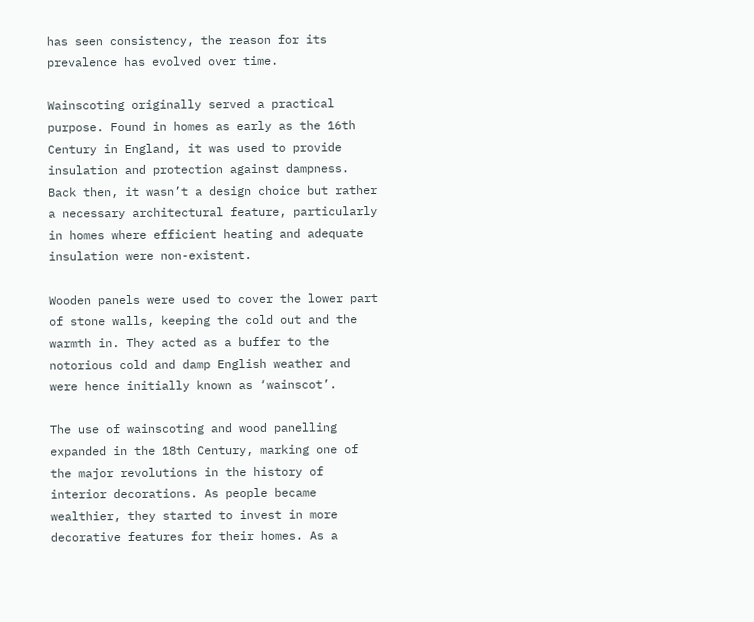has seen consistency, the reason for its prevalence has evolved over time.

Wainscoting originally served a practical purpose. Found in homes as early as the 16th Century in England, it was used to provide insulation and protection against dampness. Back then, it wasn’t a design choice but rather a necessary architectural feature, particularly in homes where efficient heating and adequate insulation were non-existent.

Wooden panels were used to cover the lower part of stone walls, keeping the cold out and the warmth in. They acted as a buffer to the notorious cold and damp English weather and were hence initially known as ‘wainscot’.

The use of wainscoting and wood panelling expanded in the 18th Century, marking one of the major revolutions in the history of interior decorations. As people became wealthier, they started to invest in more decorative features for their homes. As a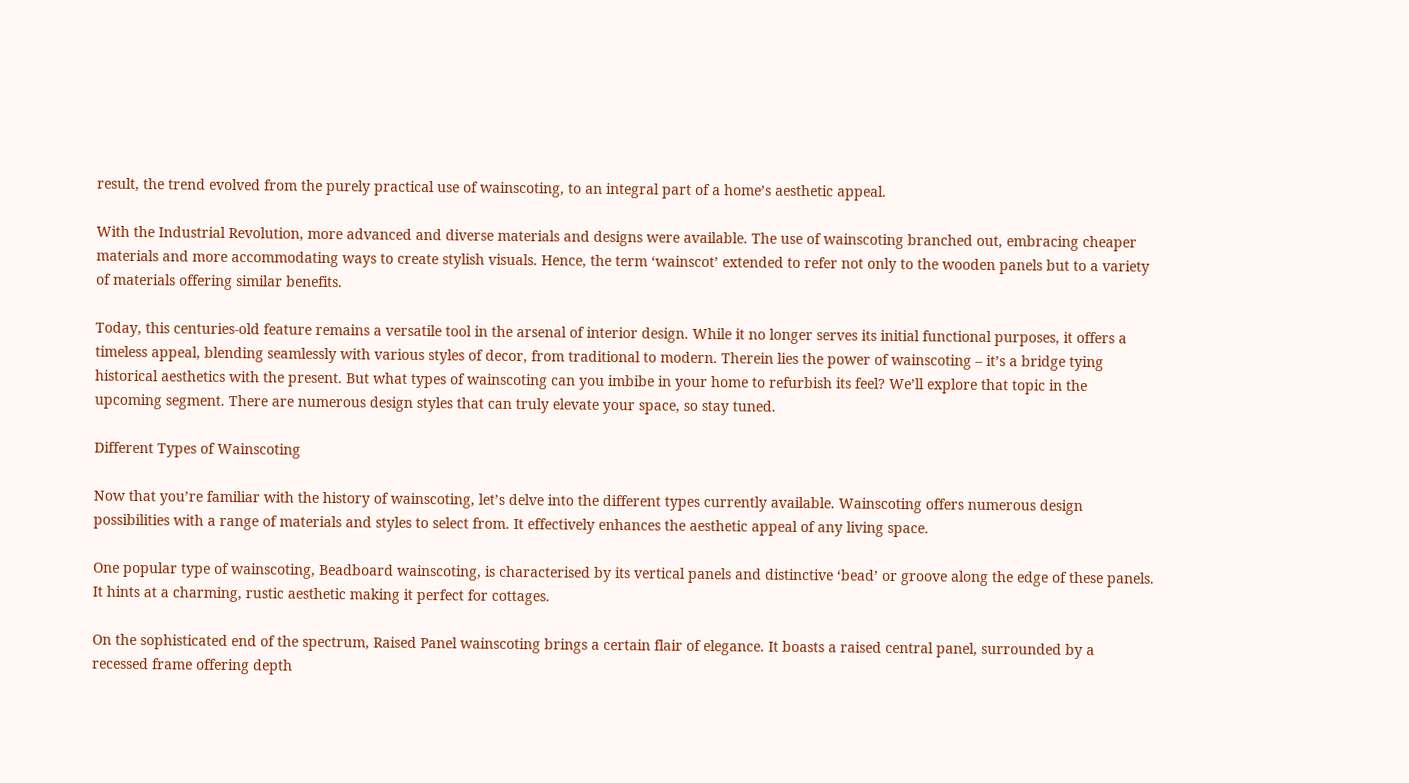result, the trend evolved from the purely practical use of wainscoting, to an integral part of a home’s aesthetic appeal.

With the Industrial Revolution, more advanced and diverse materials and designs were available. The use of wainscoting branched out, embracing cheaper materials and more accommodating ways to create stylish visuals. Hence, the term ‘wainscot’ extended to refer not only to the wooden panels but to a variety of materials offering similar benefits.

Today, this centuries-old feature remains a versatile tool in the arsenal of interior design. While it no longer serves its initial functional purposes, it offers a timeless appeal, blending seamlessly with various styles of decor, from traditional to modern. Therein lies the power of wainscoting – it’s a bridge tying historical aesthetics with the present. But what types of wainscoting can you imbibe in your home to refurbish its feel? We’ll explore that topic in the upcoming segment. There are numerous design styles that can truly elevate your space, so stay tuned.

Different Types of Wainscoting

Now that you’re familiar with the history of wainscoting, let’s delve into the different types currently available. Wainscoting offers numerous design possibilities with a range of materials and styles to select from. It effectively enhances the aesthetic appeal of any living space.

One popular type of wainscoting, Beadboard wainscoting, is characterised by its vertical panels and distinctive ‘bead’ or groove along the edge of these panels. It hints at a charming, rustic aesthetic making it perfect for cottages.

On the sophisticated end of the spectrum, Raised Panel wainscoting brings a certain flair of elegance. It boasts a raised central panel, surrounded by a recessed frame offering depth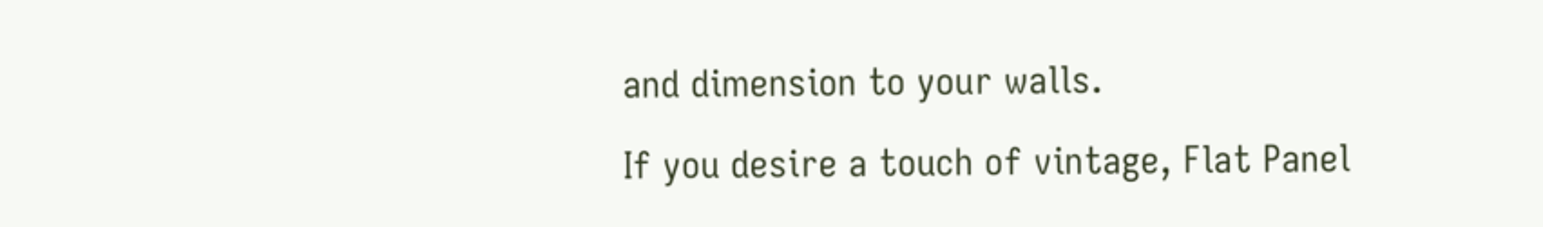and dimension to your walls.

If you desire a touch of vintage, Flat Panel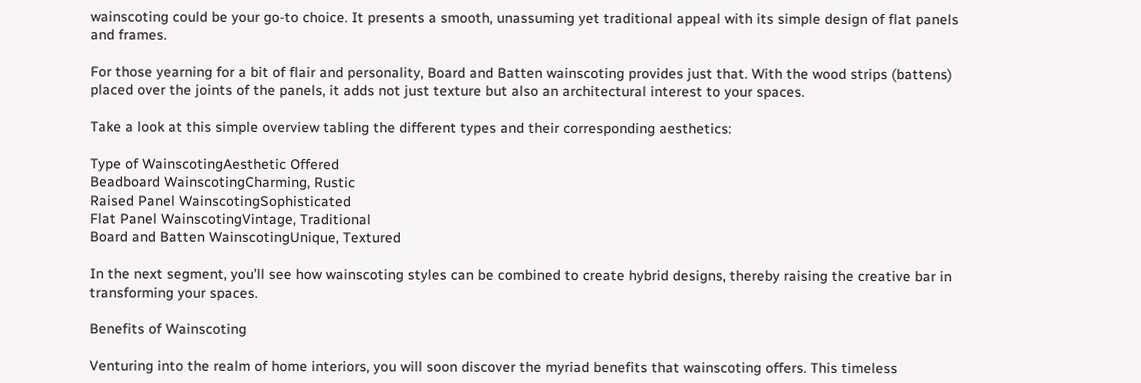wainscoting could be your go-to choice. It presents a smooth, unassuming yet traditional appeal with its simple design of flat panels and frames.

For those yearning for a bit of flair and personality, Board and Batten wainscoting provides just that. With the wood strips (battens) placed over the joints of the panels, it adds not just texture but also an architectural interest to your spaces.

Take a look at this simple overview tabling the different types and their corresponding aesthetics:

Type of WainscotingAesthetic Offered
Beadboard WainscotingCharming, Rustic
Raised Panel WainscotingSophisticated
Flat Panel WainscotingVintage, Traditional
Board and Batten WainscotingUnique, Textured

In the next segment, you’ll see how wainscoting styles can be combined to create hybrid designs, thereby raising the creative bar in transforming your spaces.

Benefits of Wainscoting

Venturing into the realm of home interiors, you will soon discover the myriad benefits that wainscoting offers. This timeless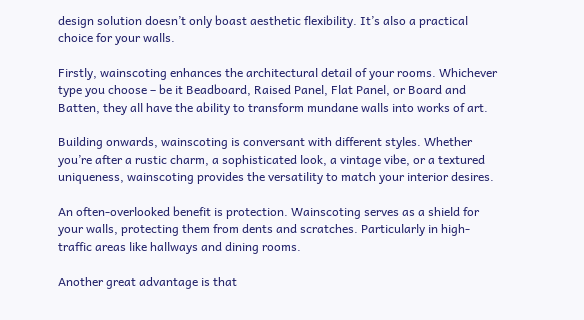design solution doesn’t only boast aesthetic flexibility. It’s also a practical choice for your walls.

Firstly, wainscoting enhances the architectural detail of your rooms. Whichever type you choose – be it Beadboard, Raised Panel, Flat Panel, or Board and Batten, they all have the ability to transform mundane walls into works of art.

Building onwards, wainscoting is conversant with different styles. Whether you’re after a rustic charm, a sophisticated look, a vintage vibe, or a textured uniqueness, wainscoting provides the versatility to match your interior desires.

An often-overlooked benefit is protection. Wainscoting serves as a shield for your walls, protecting them from dents and scratches. Particularly in high-traffic areas like hallways and dining rooms.

Another great advantage is that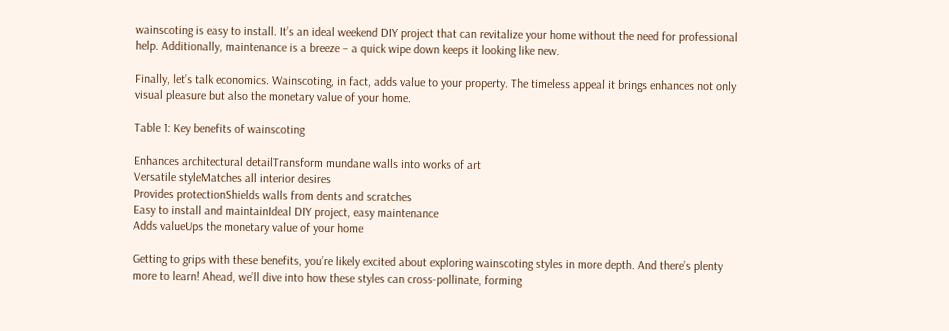wainscoting is easy to install. It’s an ideal weekend DIY project that can revitalize your home without the need for professional help. Additionally, maintenance is a breeze – a quick wipe down keeps it looking like new.

Finally, let’s talk economics. Wainscoting, in fact, adds value to your property. The timeless appeal it brings enhances not only visual pleasure but also the monetary value of your home.

Table 1: Key benefits of wainscoting

Enhances architectural detailTransform mundane walls into works of art
Versatile styleMatches all interior desires
Provides protectionShields walls from dents and scratches
Easy to install and maintainIdeal DIY project, easy maintenance
Adds valueUps the monetary value of your home

Getting to grips with these benefits, you’re likely excited about exploring wainscoting styles in more depth. And there’s plenty more to learn! Ahead, we’ll dive into how these styles can cross-pollinate, forming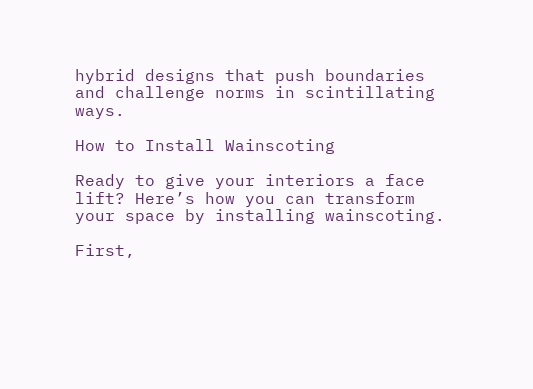hybrid designs that push boundaries and challenge norms in scintillating ways.

How to Install Wainscoting

Ready to give your interiors a face lift? Here’s how you can transform your space by installing wainscoting.

First,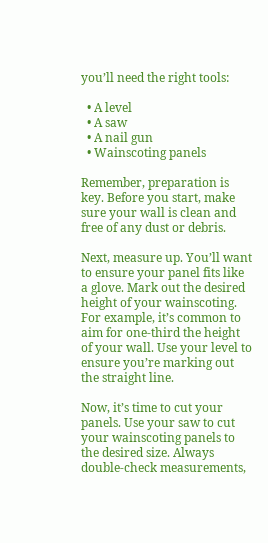you’ll need the right tools:

  • A level
  • A saw
  • A nail gun
  • Wainscoting panels

Remember, preparation is key. Before you start, make sure your wall is clean and free of any dust or debris.

Next, measure up. You’ll want to ensure your panel fits like a glove. Mark out the desired height of your wainscoting. For example, it’s common to aim for one-third the height of your wall. Use your level to ensure you’re marking out the straight line.

Now, it’s time to cut your panels. Use your saw to cut your wainscoting panels to the desired size. Always double-check measurements,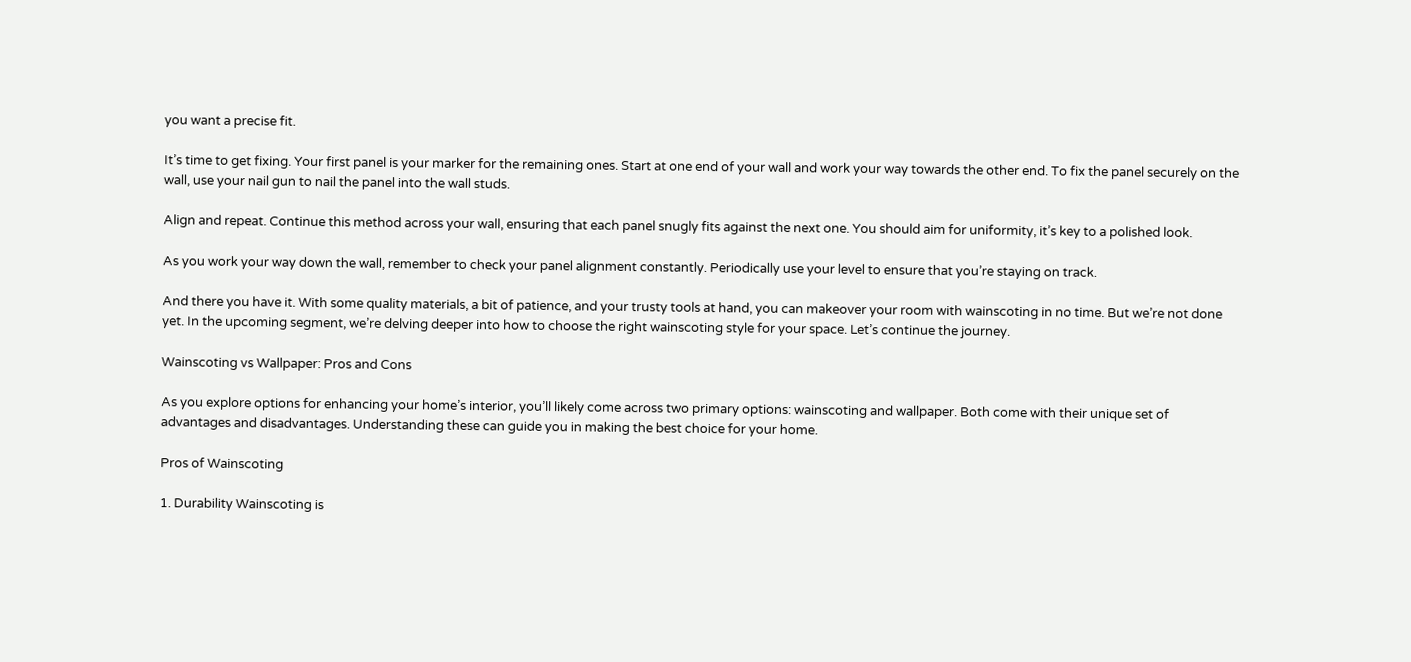you want a precise fit.

It’s time to get fixing. Your first panel is your marker for the remaining ones. Start at one end of your wall and work your way towards the other end. To fix the panel securely on the wall, use your nail gun to nail the panel into the wall studs.

Align and repeat. Continue this method across your wall, ensuring that each panel snugly fits against the next one. You should aim for uniformity, it’s key to a polished look.

As you work your way down the wall, remember to check your panel alignment constantly. Periodically use your level to ensure that you’re staying on track.

And there you have it. With some quality materials, a bit of patience, and your trusty tools at hand, you can makeover your room with wainscoting in no time. But we’re not done yet. In the upcoming segment, we’re delving deeper into how to choose the right wainscoting style for your space. Let’s continue the journey.

Wainscoting vs Wallpaper: Pros and Cons

As you explore options for enhancing your home’s interior, you’ll likely come across two primary options: wainscoting and wallpaper. Both come with their unique set of advantages and disadvantages. Understanding these can guide you in making the best choice for your home.

Pros of Wainscoting

1. Durability Wainscoting is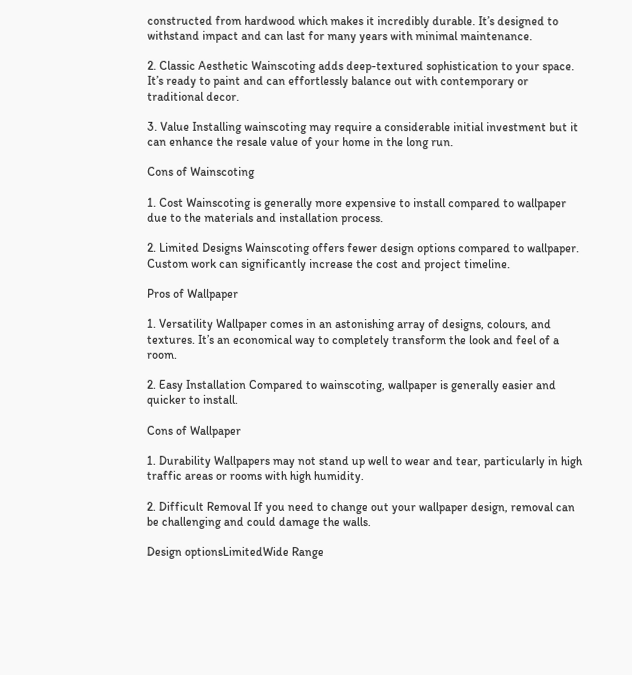constructed from hardwood which makes it incredibly durable. It’s designed to withstand impact and can last for many years with minimal maintenance.

2. Classic Aesthetic Wainscoting adds deep-textured sophistication to your space. It’s ready to paint and can effortlessly balance out with contemporary or traditional decor.

3. Value Installing wainscoting may require a considerable initial investment but it can enhance the resale value of your home in the long run.

Cons of Wainscoting

1. Cost Wainscoting is generally more expensive to install compared to wallpaper due to the materials and installation process.

2. Limited Designs Wainscoting offers fewer design options compared to wallpaper. Custom work can significantly increase the cost and project timeline.

Pros of Wallpaper

1. Versatility Wallpaper comes in an astonishing array of designs, colours, and textures. It’s an economical way to completely transform the look and feel of a room.

2. Easy Installation Compared to wainscoting, wallpaper is generally easier and quicker to install.

Cons of Wallpaper

1. Durability Wallpapers may not stand up well to wear and tear, particularly in high traffic areas or rooms with high humidity.

2. Difficult Removal If you need to change out your wallpaper design, removal can be challenging and could damage the walls.

Design optionsLimitedWide Range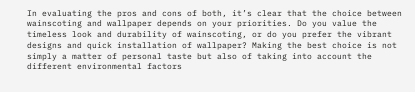In evaluating the pros and cons of both, it’s clear that the choice between wainscoting and wallpaper depends on your priorities. Do you value the timeless look and durability of wainscoting, or do you prefer the vibrant designs and quick installation of wallpaper? Making the best choice is not simply a matter of personal taste but also of taking into account the different environmental factors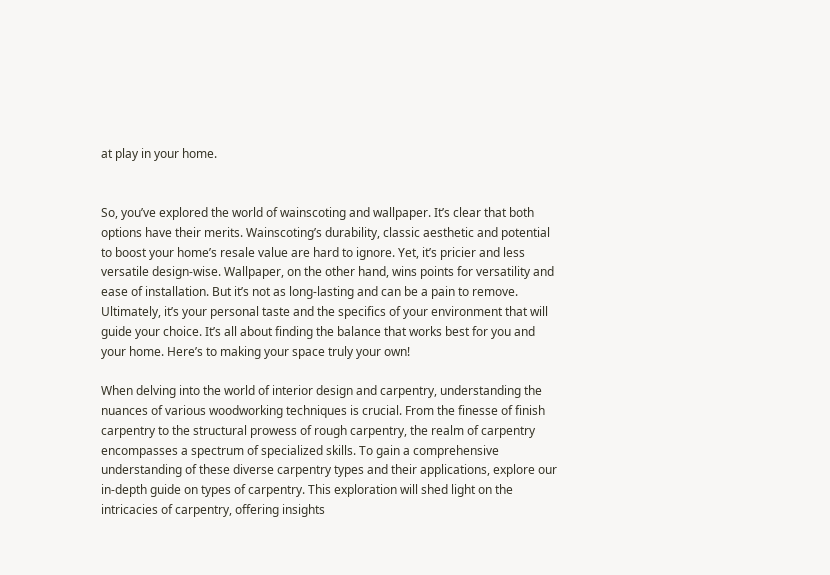at play in your home.


So, you’ve explored the world of wainscoting and wallpaper. It’s clear that both options have their merits. Wainscoting’s durability, classic aesthetic and potential to boost your home’s resale value are hard to ignore. Yet, it’s pricier and less versatile design-wise. Wallpaper, on the other hand, wins points for versatility and ease of installation. But it’s not as long-lasting and can be a pain to remove. Ultimately, it’s your personal taste and the specifics of your environment that will guide your choice. It’s all about finding the balance that works best for you and your home. Here’s to making your space truly your own!

When delving into the world of interior design and carpentry, understanding the nuances of various woodworking techniques is crucial. From the finesse of finish carpentry to the structural prowess of rough carpentry, the realm of carpentry encompasses a spectrum of specialized skills. To gain a comprehensive understanding of these diverse carpentry types and their applications, explore our in-depth guide on types of carpentry. This exploration will shed light on the intricacies of carpentry, offering insights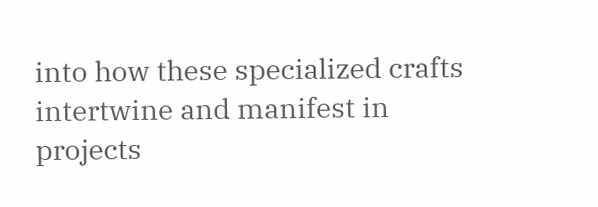into how these specialized crafts intertwine and manifest in projects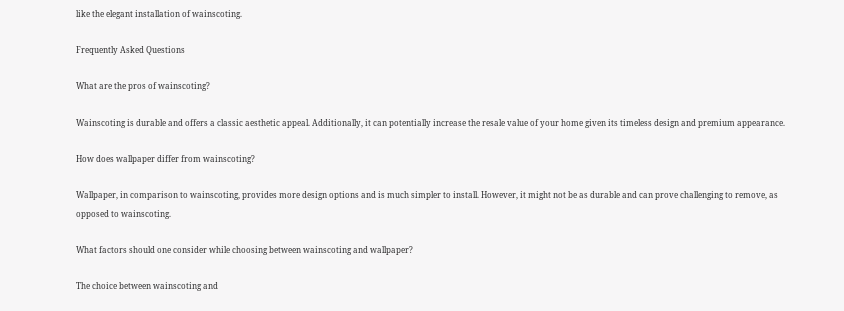like the elegant installation of wainscoting.

Frequently Asked Questions

What are the pros of wainscoting?

Wainscoting is durable and offers a classic aesthetic appeal. Additionally, it can potentially increase the resale value of your home given its timeless design and premium appearance.

How does wallpaper differ from wainscoting?

Wallpaper, in comparison to wainscoting, provides more design options and is much simpler to install. However, it might not be as durable and can prove challenging to remove, as opposed to wainscoting.

What factors should one consider while choosing between wainscoting and wallpaper?

The choice between wainscoting and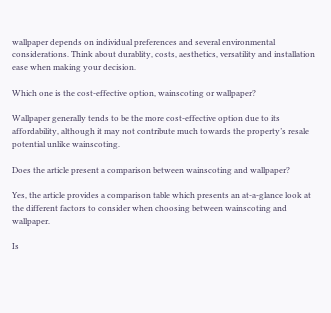wallpaper depends on individual preferences and several environmental considerations. Think about durablity, costs, aesthetics, versatility and installation ease when making your decision.

Which one is the cost-effective option, wainscoting or wallpaper?

Wallpaper generally tends to be the more cost-effective option due to its affordability, although it may not contribute much towards the property’s resale potential unlike wainscoting.

Does the article present a comparison between wainscoting and wallpaper?

Yes, the article provides a comparison table which presents an at-a-glance look at the different factors to consider when choosing between wainscoting and wallpaper.

Is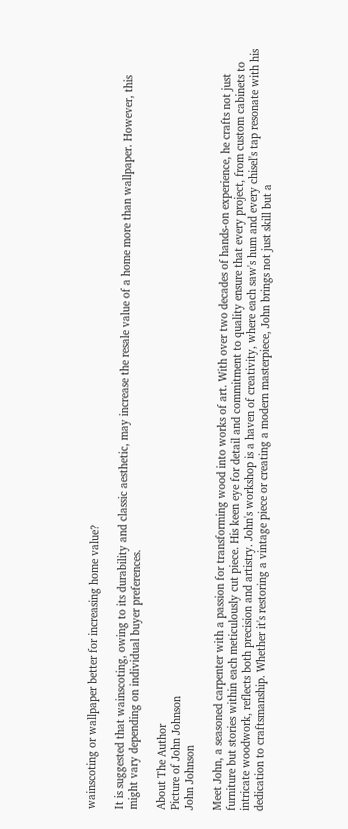wainscoting or wallpaper better for increasing home value?

It is suggested that wainscoting, owing to its durability and classic aesthetic, may increase the resale value of a home more than wallpaper. However, this might vary depending on individual buyer preferences.

About The Author
Picture of John Johnson
John Johnson

Meet John, a seasoned carpenter with a passion for transforming wood into works of art. With over two decades of hands-on experience, he crafts not just furniture but stories within each meticulously cut piece. His keen eye for detail and commitment to quality ensure that every project, from custom cabinets to intricate woodwork, reflects both precision and artistry. John's workshop is a haven of creativity, where each saw's hum and every chisel's tap resonate with his dedication to craftsmanship. Whether it's restoring a vintage piece or creating a modern masterpiece, John brings not just skill but a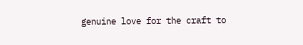genuine love for the craft to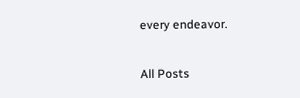every endeavor.

All Posts